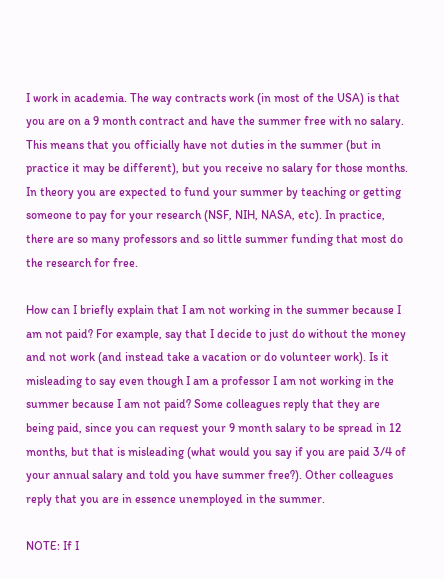I work in academia. The way contracts work (in most of the USA) is that you are on a 9 month contract and have the summer free with no salary. This means that you officially have not duties in the summer (but in practice it may be different), but you receive no salary for those months. In theory you are expected to fund your summer by teaching or getting someone to pay for your research (NSF, NIH, NASA, etc). In practice, there are so many professors and so little summer funding that most do the research for free.

How can I briefly explain that I am not working in the summer because I am not paid? For example, say that I decide to just do without the money and not work (and instead take a vacation or do volunteer work). Is it misleading to say even though I am a professor I am not working in the summer because I am not paid? Some colleagues reply that they are being paid, since you can request your 9 month salary to be spread in 12 months, but that is misleading (what would you say if you are paid 3/4 of your annual salary and told you have summer free?). Other colleagues reply that you are in essence unemployed in the summer.

NOTE: If I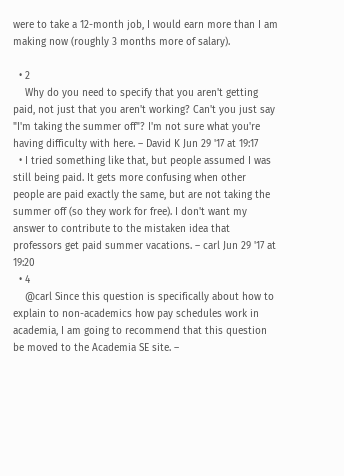were to take a 12-month job, I would earn more than I am making now (roughly 3 months more of salary).

  • 2
    Why do you need to specify that you aren't getting paid, not just that you aren't working? Can't you just say "I'm taking the summer off"? I'm not sure what you're having difficulty with here. – David K Jun 29 '17 at 19:17
  • I tried something like that, but people assumed I was still being paid. It gets more confusing when other people are paid exactly the same, but are not taking the summer off (so they work for free). I don't want my answer to contribute to the mistaken idea that professors get paid summer vacations. – carl Jun 29 '17 at 19:20
  • 4
    @carl Since this question is specifically about how to explain to non-academics how pay schedules work in academia, I am going to recommend that this question be moved to the Academia SE site. –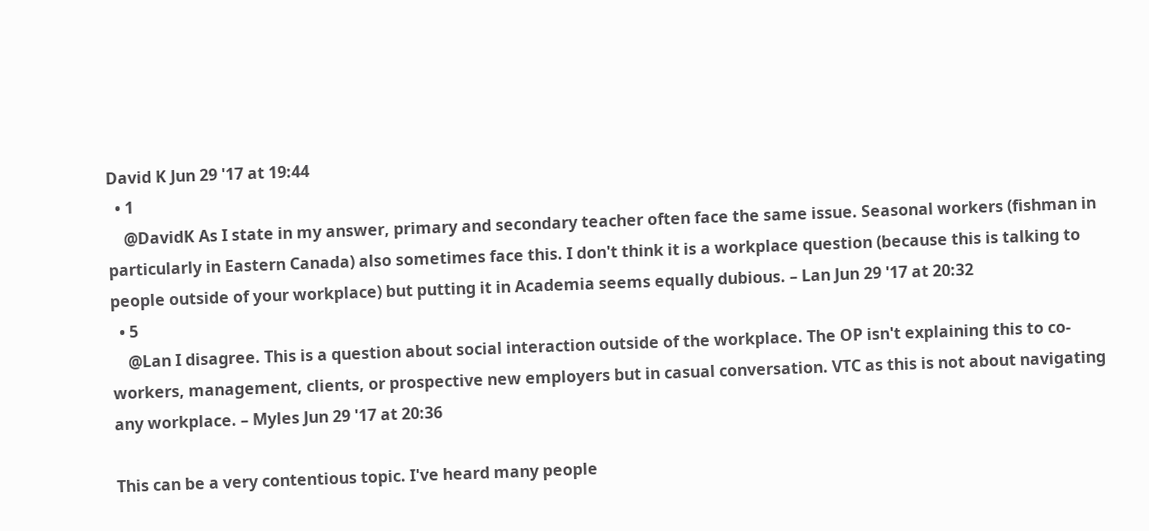David K Jun 29 '17 at 19:44
  • 1
    @DavidK As I state in my answer, primary and secondary teacher often face the same issue. Seasonal workers (fishman in particularly in Eastern Canada) also sometimes face this. I don't think it is a workplace question (because this is talking to people outside of your workplace) but putting it in Academia seems equally dubious. – Lan Jun 29 '17 at 20:32
  • 5
    @Lan I disagree. This is a question about social interaction outside of the workplace. The OP isn't explaining this to co-workers, management, clients, or prospective new employers but in casual conversation. VTC as this is not about navigating any workplace. – Myles Jun 29 '17 at 20:36

This can be a very contentious topic. I've heard many people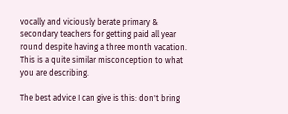vocally and viciously berate primary & secondary teachers for getting paid all year round despite having a three month vacation. This is a quite similar misconception to what you are describing.

The best advice I can give is this: don't bring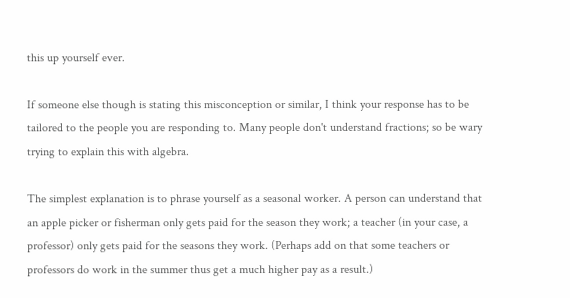this up yourself ever.

If someone else though is stating this misconception or similar, I think your response has to be tailored to the people you are responding to. Many people don't understand fractions; so be wary trying to explain this with algebra.

The simplest explanation is to phrase yourself as a seasonal worker. A person can understand that an apple picker or fisherman only gets paid for the season they work; a teacher (in your case, a professor) only gets paid for the seasons they work. (Perhaps add on that some teachers or professors do work in the summer thus get a much higher pay as a result.)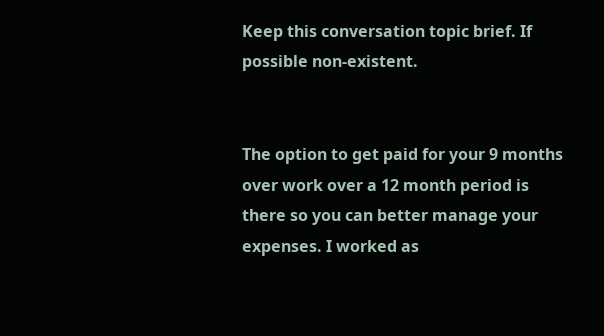Keep this conversation topic brief. If possible non-existent.


The option to get paid for your 9 months over work over a 12 month period is there so you can better manage your expenses. I worked as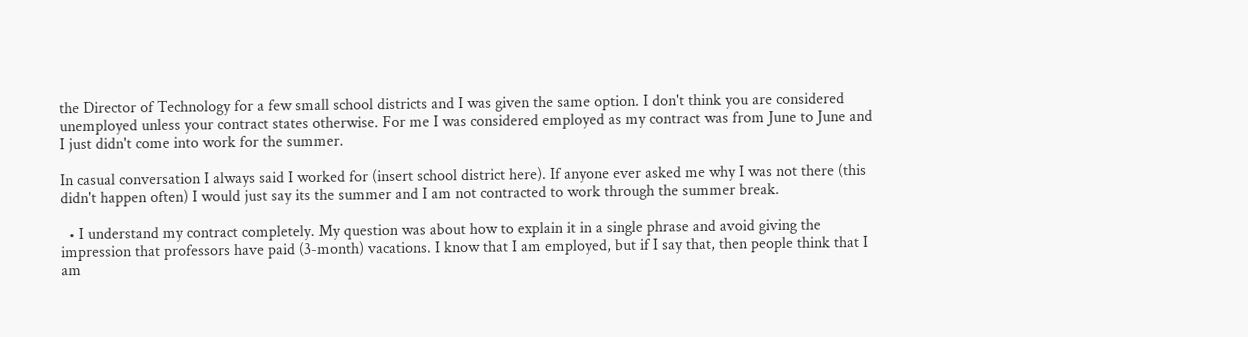the Director of Technology for a few small school districts and I was given the same option. I don't think you are considered unemployed unless your contract states otherwise. For me I was considered employed as my contract was from June to June and I just didn't come into work for the summer.

In casual conversation I always said I worked for (insert school district here). If anyone ever asked me why I was not there (this didn't happen often) I would just say its the summer and I am not contracted to work through the summer break.

  • I understand my contract completely. My question was about how to explain it in a single phrase and avoid giving the impression that professors have paid (3-month) vacations. I know that I am employed, but if I say that, then people think that I am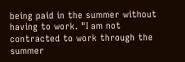being paid in the summer without having to work. "I am not contracted to work through the summer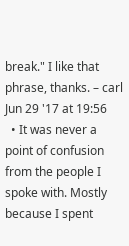break." I like that phrase, thanks. – carl Jun 29 '17 at 19:56
  • It was never a point of confusion from the people I spoke with. Mostly because I spent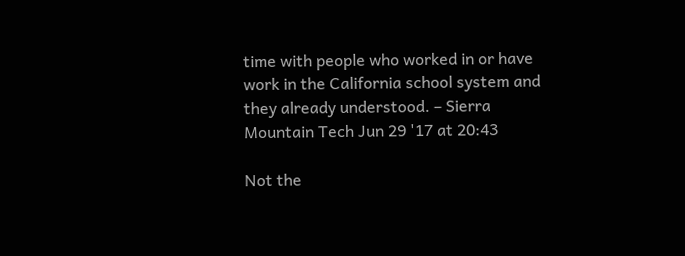time with people who worked in or have work in the California school system and they already understood. – Sierra Mountain Tech Jun 29 '17 at 20:43

Not the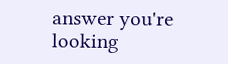answer you're looking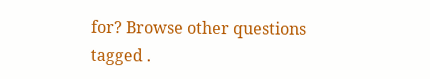for? Browse other questions tagged .